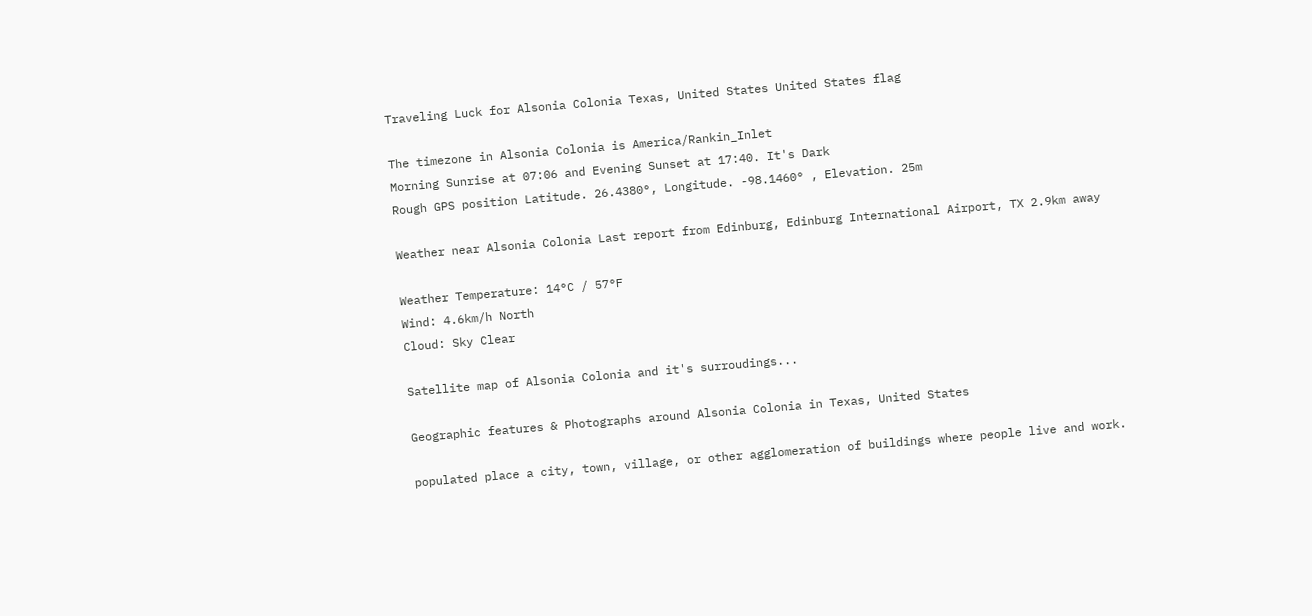Traveling Luck for Alsonia Colonia Texas, United States United States flag

The timezone in Alsonia Colonia is America/Rankin_Inlet
Morning Sunrise at 07:06 and Evening Sunset at 17:40. It's Dark
Rough GPS position Latitude. 26.4380°, Longitude. -98.1460° , Elevation. 25m

Weather near Alsonia Colonia Last report from Edinburg, Edinburg International Airport, TX 2.9km away

Weather Temperature: 14°C / 57°F
Wind: 4.6km/h North
Cloud: Sky Clear

Satellite map of Alsonia Colonia and it's surroudings...

Geographic features & Photographs around Alsonia Colonia in Texas, United States

populated place a city, town, village, or other agglomeration of buildings where people live and work.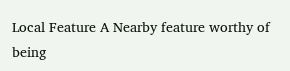Local Feature A Nearby feature worthy of being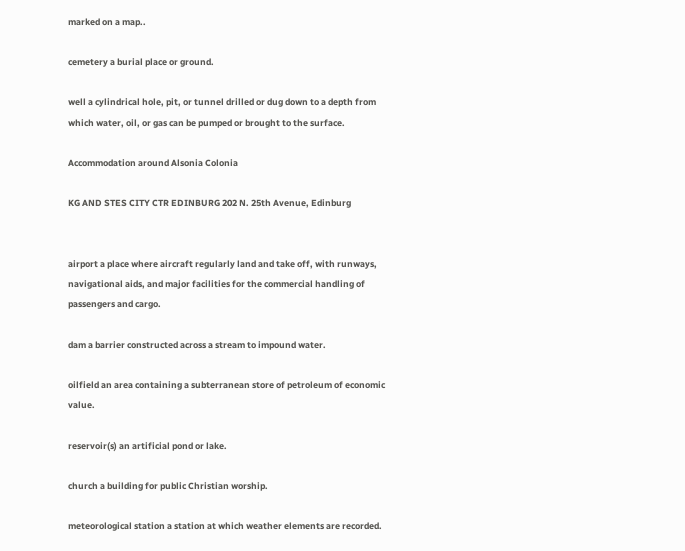marked on a map..

cemetery a burial place or ground.

well a cylindrical hole, pit, or tunnel drilled or dug down to a depth from which water, oil, or gas can be pumped or brought to the surface.

Accommodation around Alsonia Colonia

KG AND STES CITY CTR EDINBURG 202 N. 25th Avenue, Edinburg


airport a place where aircraft regularly land and take off, with runways, navigational aids, and major facilities for the commercial handling of passengers and cargo.

dam a barrier constructed across a stream to impound water.

oilfield an area containing a subterranean store of petroleum of economic value.

reservoir(s) an artificial pond or lake.

church a building for public Christian worship.

meteorological station a station at which weather elements are recorded.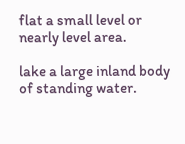flat a small level or nearly level area.

lake a large inland body of standing water.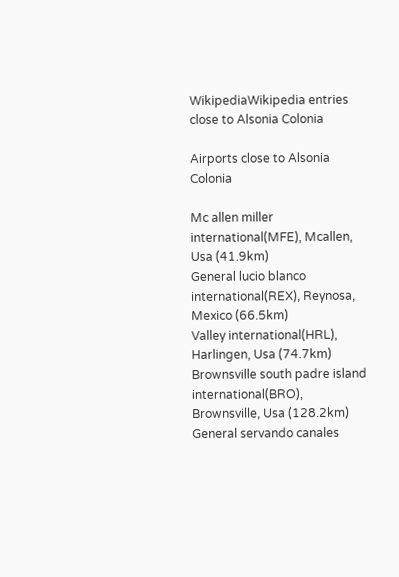WikipediaWikipedia entries close to Alsonia Colonia

Airports close to Alsonia Colonia

Mc allen miller international(MFE), Mcallen, Usa (41.9km)
General lucio blanco international(REX), Reynosa, Mexico (66.5km)
Valley international(HRL), Harlingen, Usa (74.7km)
Brownsville south padre island international(BRO), Brownsville, Usa (128.2km)
General servando canales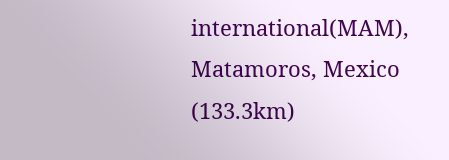international(MAM), Matamoros, Mexico (133.3km)